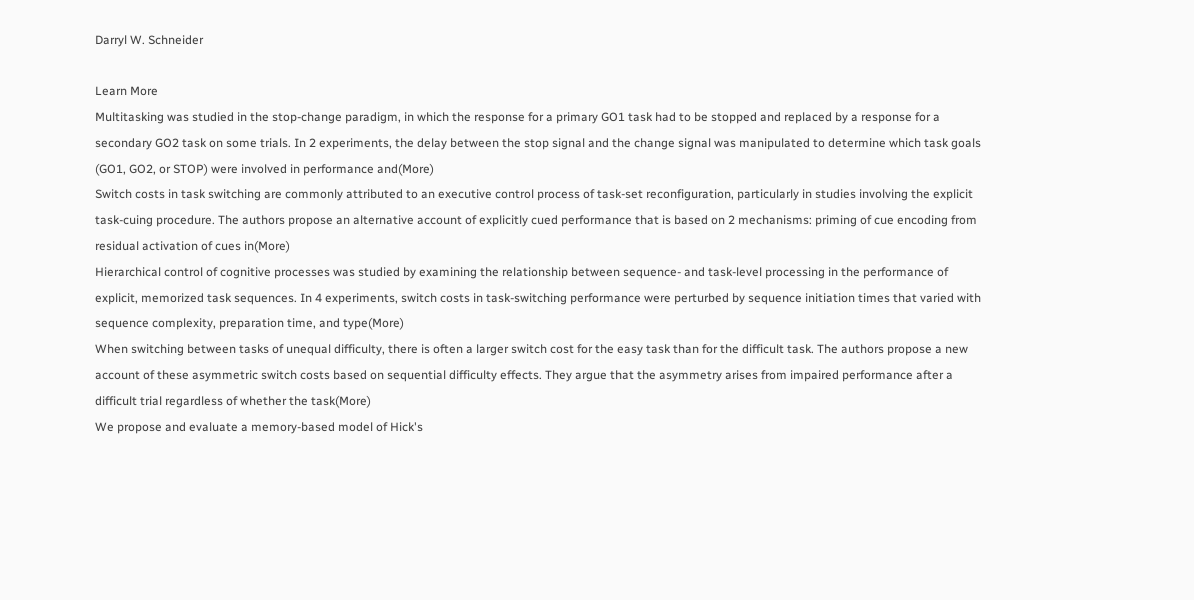Darryl W. Schneider

Learn More
Multitasking was studied in the stop-change paradigm, in which the response for a primary GO1 task had to be stopped and replaced by a response for a secondary GO2 task on some trials. In 2 experiments, the delay between the stop signal and the change signal was manipulated to determine which task goals (GO1, GO2, or STOP) were involved in performance and(More)
Switch costs in task switching are commonly attributed to an executive control process of task-set reconfiguration, particularly in studies involving the explicit task-cuing procedure. The authors propose an alternative account of explicitly cued performance that is based on 2 mechanisms: priming of cue encoding from residual activation of cues in(More)
Hierarchical control of cognitive processes was studied by examining the relationship between sequence- and task-level processing in the performance of explicit, memorized task sequences. In 4 experiments, switch costs in task-switching performance were perturbed by sequence initiation times that varied with sequence complexity, preparation time, and type(More)
When switching between tasks of unequal difficulty, there is often a larger switch cost for the easy task than for the difficult task. The authors propose a new account of these asymmetric switch costs based on sequential difficulty effects. They argue that the asymmetry arises from impaired performance after a difficult trial regardless of whether the task(More)
We propose and evaluate a memory-based model of Hick's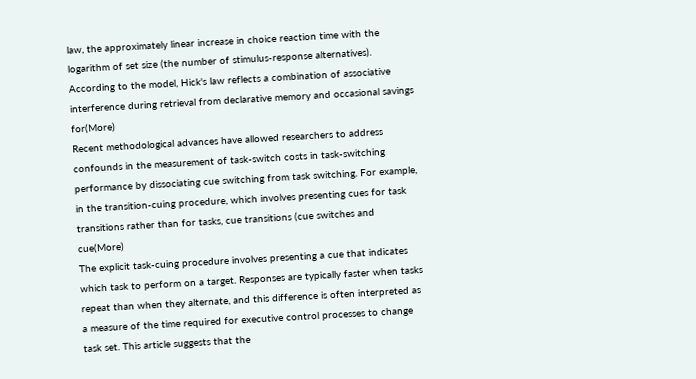law, the approximately linear increase in choice reaction time with the logarithm of set size (the number of stimulus-response alternatives). According to the model, Hick's law reflects a combination of associative interference during retrieval from declarative memory and occasional savings for(More)
Recent methodological advances have allowed researchers to address confounds in the measurement of task-switch costs in task-switching performance by dissociating cue switching from task switching. For example, in the transition-cuing procedure, which involves presenting cues for task transitions rather than for tasks, cue transitions (cue switches and cue(More)
The explicit task-cuing procedure involves presenting a cue that indicates which task to perform on a target. Responses are typically faster when tasks repeat than when they alternate, and this difference is often interpreted as a measure of the time required for executive control processes to change task set. This article suggests that the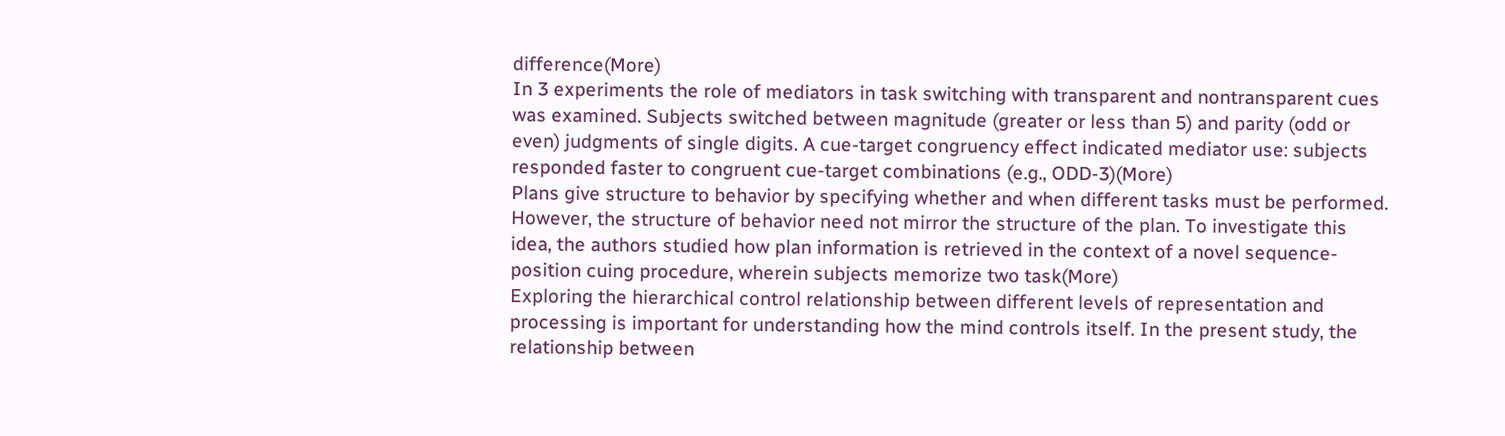difference(More)
In 3 experiments the role of mediators in task switching with transparent and nontransparent cues was examined. Subjects switched between magnitude (greater or less than 5) and parity (odd or even) judgments of single digits. A cue-target congruency effect indicated mediator use: subjects responded faster to congruent cue-target combinations (e.g., ODD-3)(More)
Plans give structure to behavior by specifying whether and when different tasks must be performed. However, the structure of behavior need not mirror the structure of the plan. To investigate this idea, the authors studied how plan information is retrieved in the context of a novel sequence-position cuing procedure, wherein subjects memorize two task(More)
Exploring the hierarchical control relationship between different levels of representation and processing is important for understanding how the mind controls itself. In the present study, the relationship between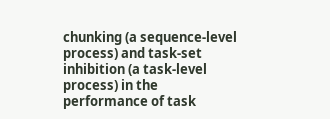chunking (a sequence-level process) and task-set inhibition (a task-level process) in the performance of task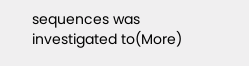sequences was investigated to(More)